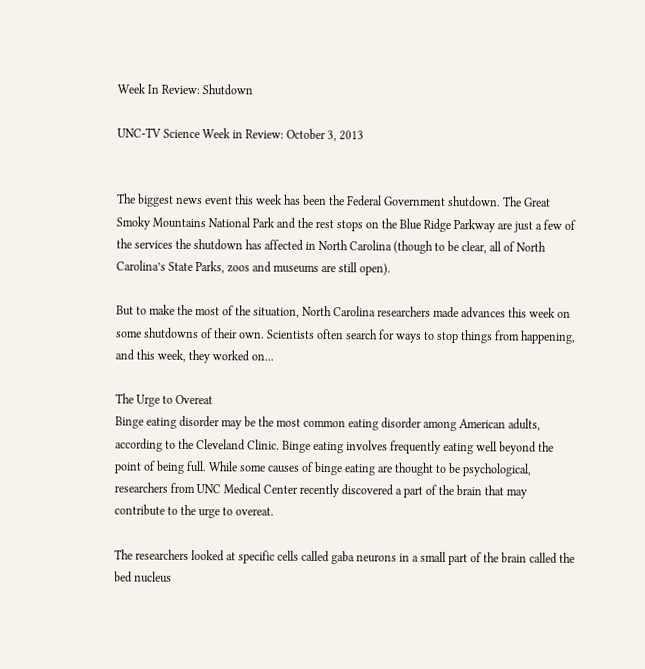Week In Review: Shutdown

UNC-TV Science Week in Review: October 3, 2013


The biggest news event this week has been the Federal Government shutdown. The Great Smoky Mountains National Park and the rest stops on the Blue Ridge Parkway are just a few of the services the shutdown has affected in North Carolina (though to be clear, all of North Carolina’s State Parks, zoos and museums are still open).

But to make the most of the situation, North Carolina researchers made advances this week on some shutdowns of their own. Scientists often search for ways to stop things from happening, and this week, they worked on...

The Urge to Overeat
Binge eating disorder may be the most common eating disorder among American adults, according to the Cleveland Clinic. Binge eating involves frequently eating well beyond the point of being full. While some causes of binge eating are thought to be psychological, researchers from UNC Medical Center recently discovered a part of the brain that may contribute to the urge to overeat.

The researchers looked at specific cells called gaba neurons in a small part of the brain called the bed nucleus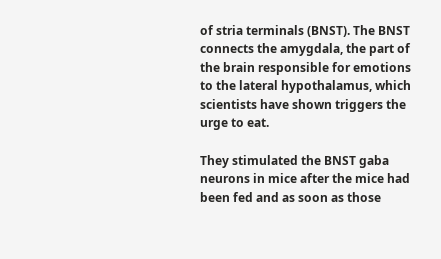of stria terminals (BNST). The BNST connects the amygdala, the part of the brain responsible for emotions to the lateral hypothalamus, which scientists have shown triggers the urge to eat.

They stimulated the BNST gaba neurons in mice after the mice had been fed and as soon as those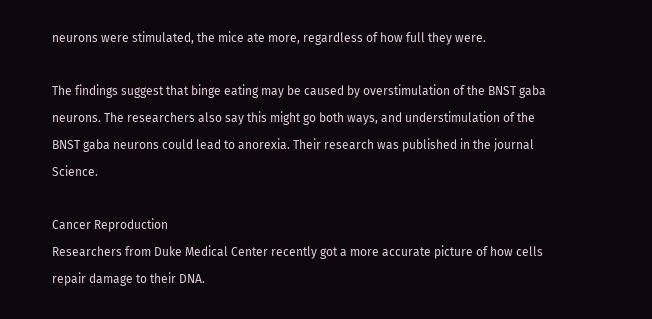neurons were stimulated, the mice ate more, regardless of how full they were.

The findings suggest that binge eating may be caused by overstimulation of the BNST gaba neurons. The researchers also say this might go both ways, and understimulation of the BNST gaba neurons could lead to anorexia. Their research was published in the journal Science.

Cancer Reproduction
Researchers from Duke Medical Center recently got a more accurate picture of how cells repair damage to their DNA.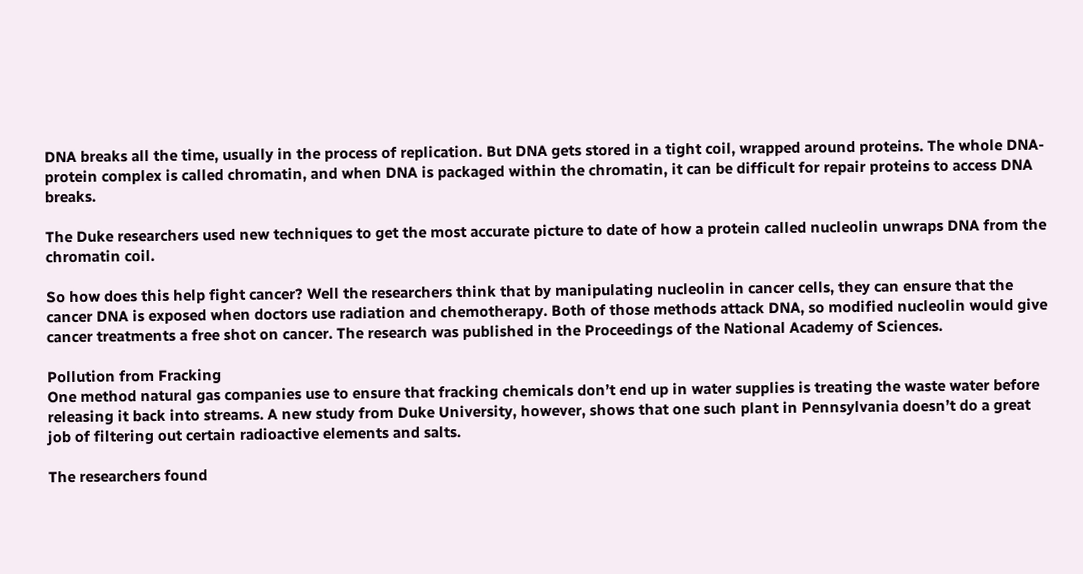DNA breaks all the time, usually in the process of replication. But DNA gets stored in a tight coil, wrapped around proteins. The whole DNA-protein complex is called chromatin, and when DNA is packaged within the chromatin, it can be difficult for repair proteins to access DNA breaks.

The Duke researchers used new techniques to get the most accurate picture to date of how a protein called nucleolin unwraps DNA from the chromatin coil.

So how does this help fight cancer? Well the researchers think that by manipulating nucleolin in cancer cells, they can ensure that the cancer DNA is exposed when doctors use radiation and chemotherapy. Both of those methods attack DNA, so modified nucleolin would give cancer treatments a free shot on cancer. The research was published in the Proceedings of the National Academy of Sciences.

Pollution from Fracking
One method natural gas companies use to ensure that fracking chemicals don’t end up in water supplies is treating the waste water before releasing it back into streams. A new study from Duke University, however, shows that one such plant in Pennsylvania doesn’t do a great job of filtering out certain radioactive elements and salts.

The researchers found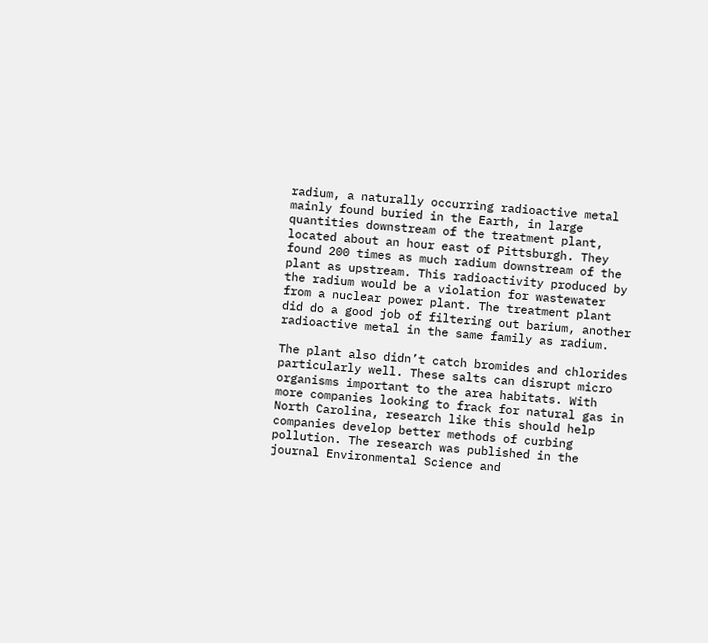radium, a naturally occurring radioactive metal mainly found buried in the Earth, in large quantities downstream of the treatment plant, located about an hour east of Pittsburgh. They found 200 times as much radium downstream of the plant as upstream. This radioactivity produced by the radium would be a violation for wastewater from a nuclear power plant. The treatment plant did do a good job of filtering out barium, another radioactive metal in the same family as radium.

The plant also didn’t catch bromides and chlorides particularly well. These salts can disrupt micro organisms important to the area habitats. With more companies looking to frack for natural gas in North Carolina, research like this should help companies develop better methods of curbing pollution. The research was published in the journal Environmental Science and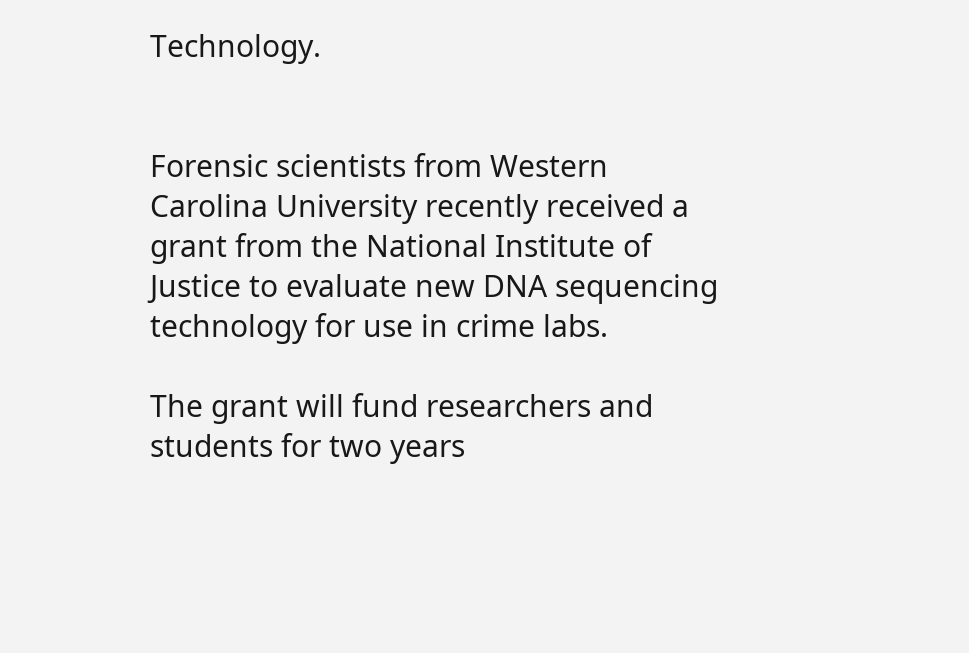Technology.


Forensic scientists from Western Carolina University recently received a grant from the National Institute of Justice to evaluate new DNA sequencing technology for use in crime labs.

The grant will fund researchers and students for two years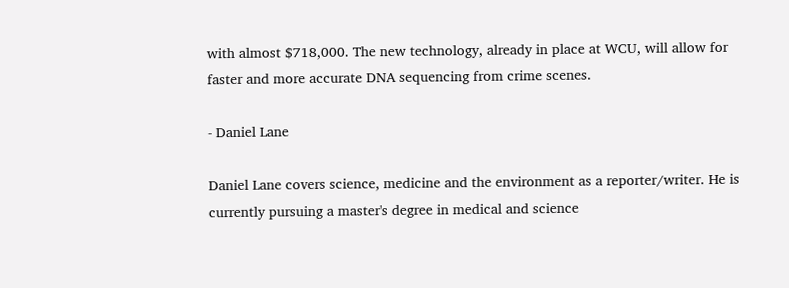with almost $718,000. The new technology, already in place at WCU, will allow for faster and more accurate DNA sequencing from crime scenes.

- Daniel Lane

Daniel Lane covers science, medicine and the environment as a reporter/writer. He is currently pursuing a master's degree in medical and science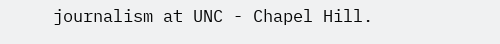journalism at UNC - Chapel Hill.